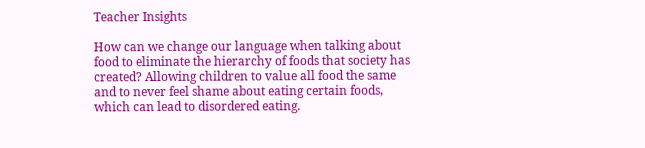Teacher Insights

How can we change our language when talking about food to eliminate the hierarchy of foods that society has created? Allowing children to value all food the same and to never feel shame about eating certain foods, which can lead to disordered eating.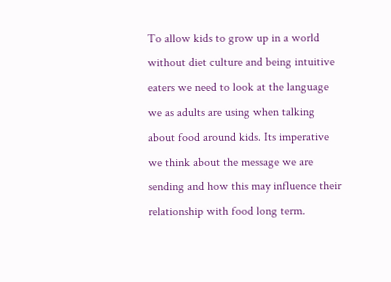To allow kids to grow up in a world without diet culture and being intuitive eaters we need to look at the language we as adults are using when talking about food around kids. Its imperative we think about the message we are sending and how this may influence their relationship with food long term.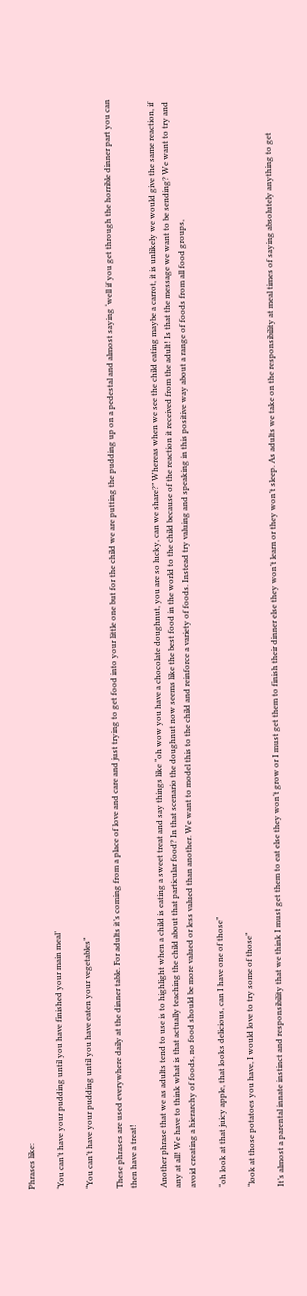Phrases like:

‘You can’t have your pudding until you have finished your main meal’

“You can’t have your pudding until you have eaten your vegetables”

These phrases are used everywhere daily at the dinner table. For adults it’s coming from a place of love and care and just trying to get food into your little one but for the child we are putting the pudding up on a pedestal and almost saying ‘well if you get through the horrible dinner part you can then have a treat!

Another phrase that we as adults tend to use is to highlight when a child is eating a sweet treat and say things like “oh wow you have a chocolate doughnut, you are so lucky, can we share?” Whereas when we see the child eating maybe a carrot, it is unlikely we would give the same reaction, if any at all! We have to think what is that actually teaching the child about that particular food? In that scenario the doughnut now seems like the best food in the world to the child because of the reaction it received from the adult! Is that the message we want to be sending? We want to try and avoid creating a hierarchy of foods, no food should be more valued or less valued than another. We want to model this to the child and reinforce a variety of foods. Instead try valuing and speaking in this positive way about a range of foods from all food groups,

“oh look at that juicy apple, that looks delicious, can I have one of those”

“look at those potatoes you have, I would love to try some of those”

It’s almost a parental innate instinct and responsibility that we think I must get them to eat else they won’t grow or I must get them to finish their dinner else they won’t learn or they won’t sleep. As adults we take on the responsibility at meal times of saying absolutely anything to get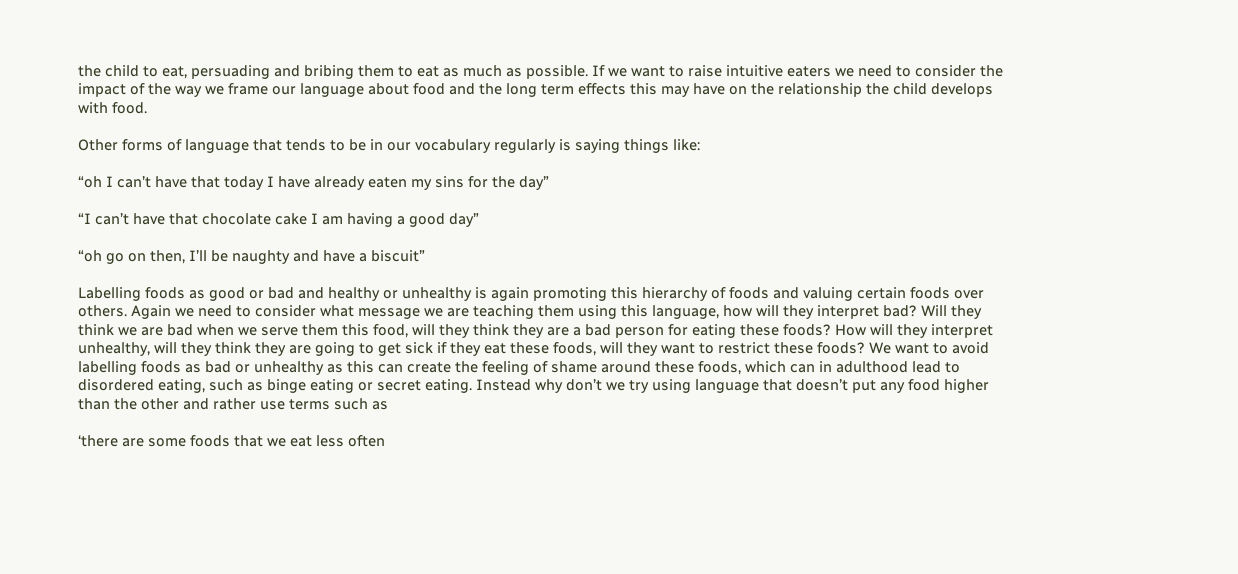the child to eat, persuading and bribing them to eat as much as possible. If we want to raise intuitive eaters we need to consider the impact of the way we frame our language about food and the long term effects this may have on the relationship the child develops with food.

Other forms of language that tends to be in our vocabulary regularly is saying things like:

“oh I can’t have that today I have already eaten my sins for the day”

“I can’t have that chocolate cake I am having a good day”

“oh go on then, I’ll be naughty and have a biscuit”

Labelling foods as good or bad and healthy or unhealthy is again promoting this hierarchy of foods and valuing certain foods over others. Again we need to consider what message we are teaching them using this language, how will they interpret bad? Will they think we are bad when we serve them this food, will they think they are a bad person for eating these foods? How will they interpret unhealthy, will they think they are going to get sick if they eat these foods, will they want to restrict these foods? We want to avoid labelling foods as bad or unhealthy as this can create the feeling of shame around these foods, which can in adulthood lead to disordered eating, such as binge eating or secret eating. Instead why don’t we try using language that doesn’t put any food higher than the other and rather use terms such as

‘there are some foods that we eat less often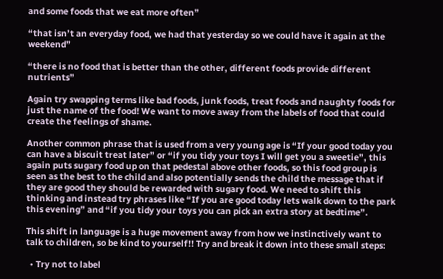and some foods that we eat more often”

“that isn’t an everyday food, we had that yesterday so we could have it again at the weekend”

“there is no food that is better than the other, different foods provide different nutrients”

Again try swapping terms like bad foods, junk foods, treat foods and naughty foods for just the name of the food! We want to move away from the labels of food that could create the feelings of shame.

Another common phrase that is used from a very young age is “If your good today you can have a biscuit treat later” or “if you tidy your toys I will get you a sweetie”, this again puts sugary food up on that pedestal above other foods, so this food group is seen as the best to the child and also potentially sends the child the message that if they are good they should be rewarded with sugary food. We need to shift this thinking and instead try phrases like “If you are good today lets walk down to the park this evening” and “if you tidy your toys you can pick an extra story at bedtime”.

This shift in language is a huge movement away from how we instinctively want to talk to children, so be kind to yourself!! Try and break it down into these small steps:

  • Try not to label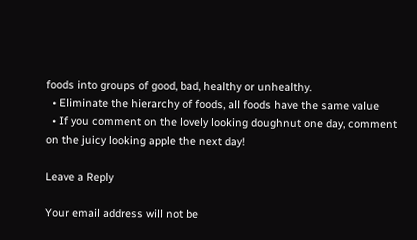foods into groups of good, bad, healthy or unhealthy.
  • Eliminate the hierarchy of foods, all foods have the same value
  • If you comment on the lovely looking doughnut one day, comment on the juicy looking apple the next day!

Leave a Reply

Your email address will not be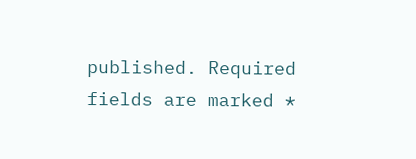published. Required fields are marked *